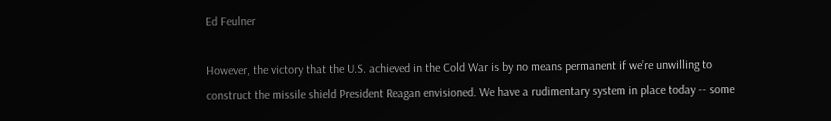Ed Feulner

However, the victory that the U.S. achieved in the Cold War is by no means permanent if we’re unwilling to construct the missile shield President Reagan envisioned. We have a rudimentary system in place today -- some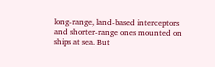long-range, land-based interceptors and shorter-range ones mounted on ships at sea. But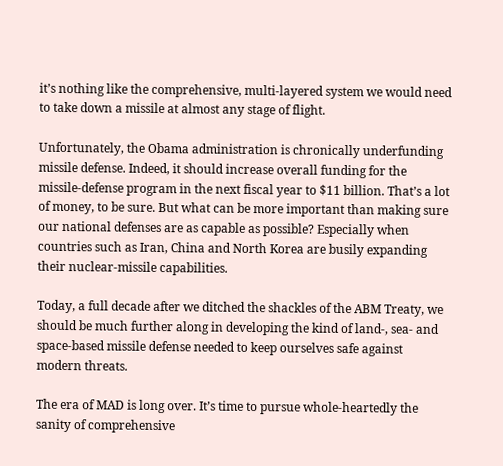it’s nothing like the comprehensive, multi-layered system we would need to take down a missile at almost any stage of flight.

Unfortunately, the Obama administration is chronically underfunding missile defense. Indeed, it should increase overall funding for the missile-defense program in the next fiscal year to $11 billion. That’s a lot of money, to be sure. But what can be more important than making sure our national defenses are as capable as possible? Especially when countries such as Iran, China and North Korea are busily expanding their nuclear-missile capabilities.

Today, a full decade after we ditched the shackles of the ABM Treaty, we should be much further along in developing the kind of land-, sea- and space-based missile defense needed to keep ourselves safe against modern threats.

The era of MAD is long over. It’s time to pursue whole-heartedly the sanity of comprehensive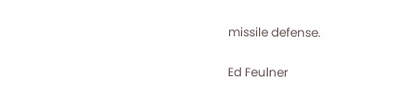missile defense.

Ed Feulner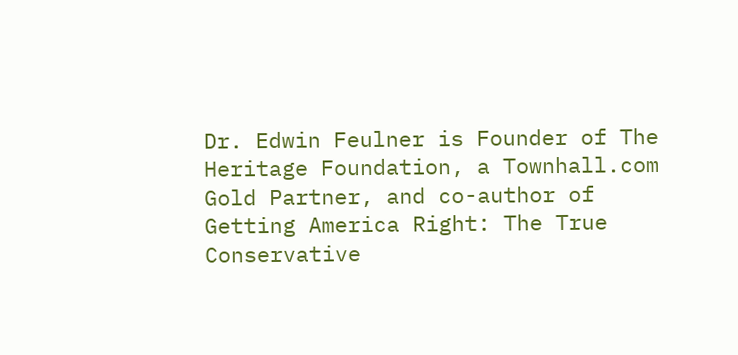Dr. Edwin Feulner is Founder of The Heritage Foundation, a Townhall.com Gold Partner, and co-author of Getting America Right: The True Conservative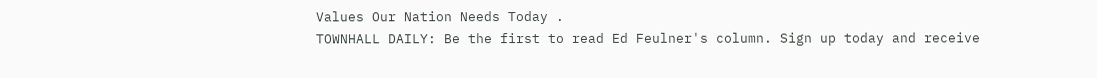Values Our Nation Needs Today .
TOWNHALL DAILY: Be the first to read Ed Feulner's column. Sign up today and receive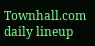Townhall.com daily lineup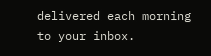delivered each morning to your inbox.